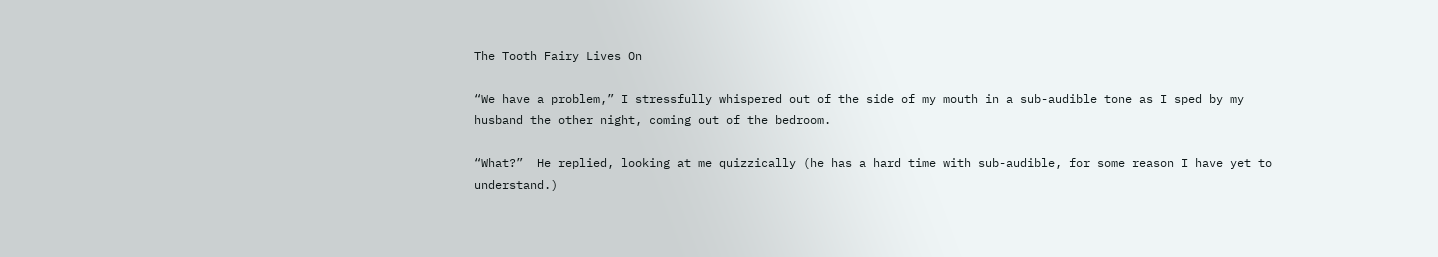The Tooth Fairy Lives On

“We have a problem,” I stressfully whispered out of the side of my mouth in a sub-audible tone as I sped by my husband the other night, coming out of the bedroom.

“What?”  He replied, looking at me quizzically (he has a hard time with sub-audible, for some reason I have yet to understand.)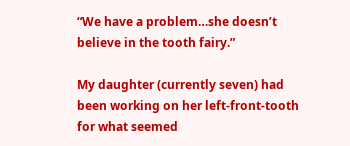“We have a problem…she doesn’t believe in the tooth fairy.”

My daughter (currently seven) had been working on her left-front-tooth for what seemed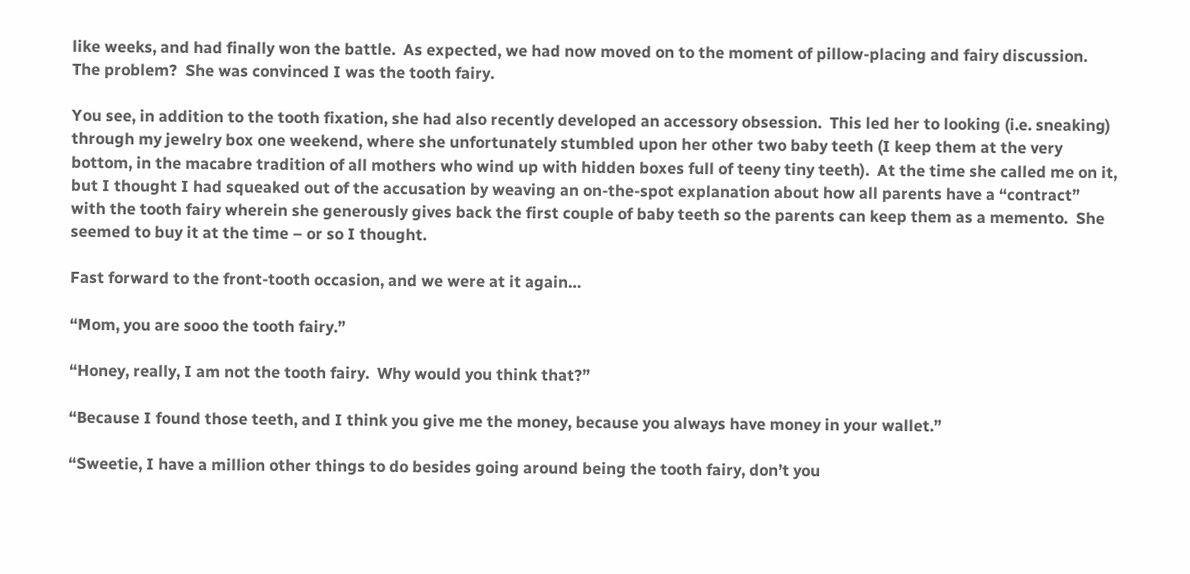like weeks, and had finally won the battle.  As expected, we had now moved on to the moment of pillow-placing and fairy discussion.  The problem?  She was convinced I was the tooth fairy.

You see, in addition to the tooth fixation, she had also recently developed an accessory obsession.  This led her to looking (i.e. sneaking) through my jewelry box one weekend, where she unfortunately stumbled upon her other two baby teeth (I keep them at the very bottom, in the macabre tradition of all mothers who wind up with hidden boxes full of teeny tiny teeth).  At the time she called me on it, but I thought I had squeaked out of the accusation by weaving an on-the-spot explanation about how all parents have a “contract” with the tooth fairy wherein she generously gives back the first couple of baby teeth so the parents can keep them as a memento.  She seemed to buy it at the time – or so I thought.

Fast forward to the front-tooth occasion, and we were at it again…

“Mom, you are sooo the tooth fairy.”

“Honey, really, I am not the tooth fairy.  Why would you think that?”

“Because I found those teeth, and I think you give me the money, because you always have money in your wallet.”

“Sweetie, I have a million other things to do besides going around being the tooth fairy, don’t you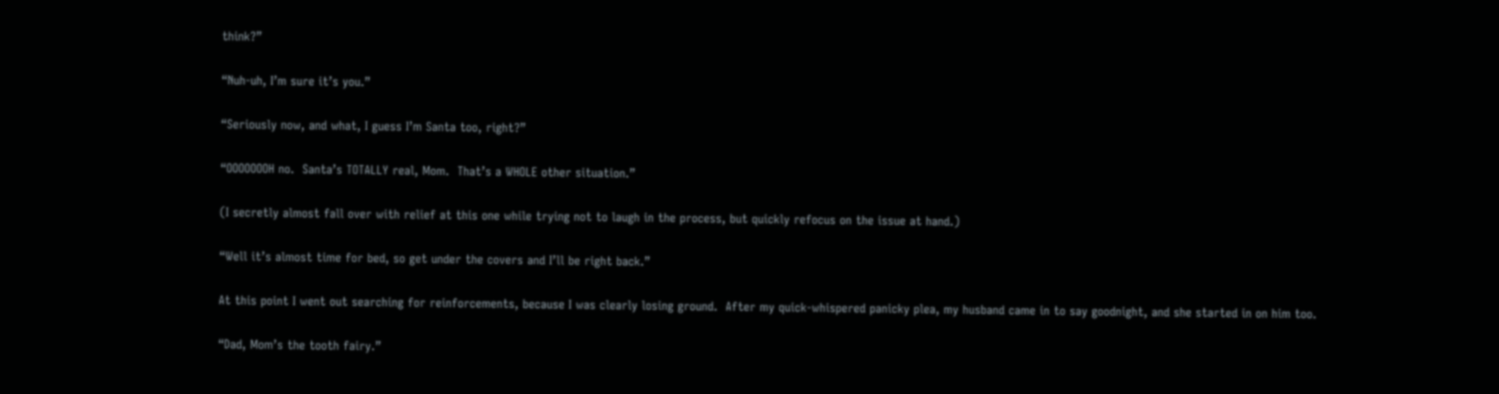think?”

“Nuh-uh, I’m sure it’s you.”

“Seriously now, and what, I guess I’m Santa too, right?”

“OOOOOOOH no.  Santa’s TOTALLY real, Mom.  That’s a WHOLE other situation.”

(I secretly almost fall over with relief at this one while trying not to laugh in the process, but quickly refocus on the issue at hand.)

“Well it’s almost time for bed, so get under the covers and I’ll be right back.”

At this point I went out searching for reinforcements, because I was clearly losing ground.  After my quick-whispered panicky plea, my husband came in to say goodnight, and she started in on him too.

“Dad, Mom’s the tooth fairy.”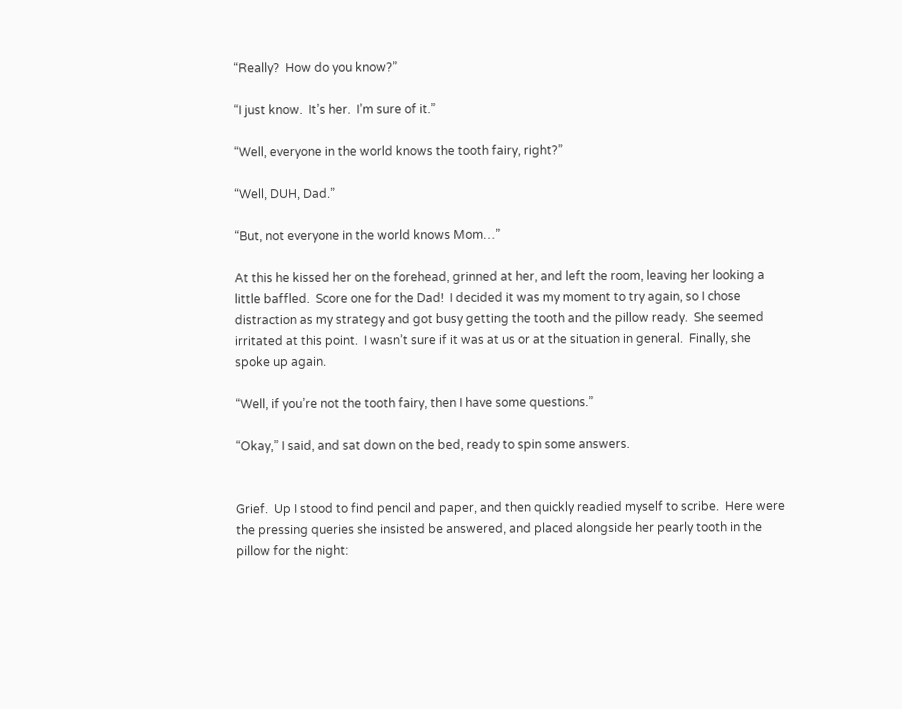“Really?  How do you know?”

“I just know.  It’s her.  I’m sure of it.”

“Well, everyone in the world knows the tooth fairy, right?”

“Well, DUH, Dad.”

“But, not everyone in the world knows Mom…”

At this he kissed her on the forehead, grinned at her, and left the room, leaving her looking a little baffled.  Score one for the Dad!  I decided it was my moment to try again, so I chose distraction as my strategy and got busy getting the tooth and the pillow ready.  She seemed irritated at this point.  I wasn’t sure if it was at us or at the situation in general.  Finally, she spoke up again.

“Well, if you’re not the tooth fairy, then I have some questions.”

“Okay,” I said, and sat down on the bed, ready to spin some answers.


Grief.  Up I stood to find pencil and paper, and then quickly readied myself to scribe.  Here were the pressing queries she insisted be answered, and placed alongside her pearly tooth in the pillow for the night: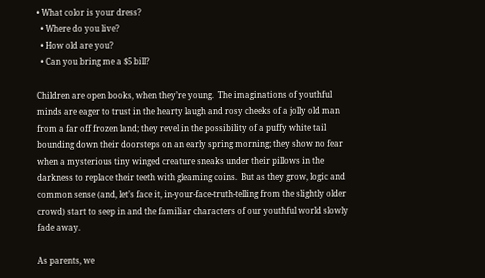• What color is your dress?
  • Where do you live?
  • How old are you?
  • Can you bring me a $5 bill?

Children are open books, when they’re young.  The imaginations of youthful minds are eager to trust in the hearty laugh and rosy cheeks of a jolly old man from a far off frozen land; they revel in the possibility of a puffy white tail bounding down their doorsteps on an early spring morning; they show no fear when a mysterious tiny winged creature sneaks under their pillows in the darkness to replace their teeth with gleaming coins.  But as they grow, logic and common sense (and, let’s face it, in-your-face-truth-telling from the slightly older crowd) start to seep in and the familiar characters of our youthful world slowly fade away.

As parents, we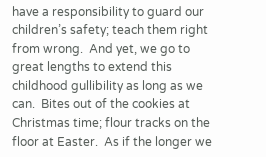have a responsibility to guard our children’s safety; teach them right from wrong.  And yet, we go to great lengths to extend this childhood gullibility as long as we can.  Bites out of the cookies at Christmas time; flour tracks on the floor at Easter.  As if the longer we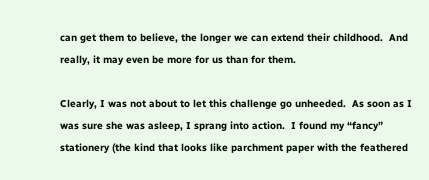can get them to believe, the longer we can extend their childhood.  And really, it may even be more for us than for them.

Clearly, I was not about to let this challenge go unheeded.  As soon as I was sure she was asleep, I sprang into action.  I found my “fancy” stationery (the kind that looks like parchment paper with the feathered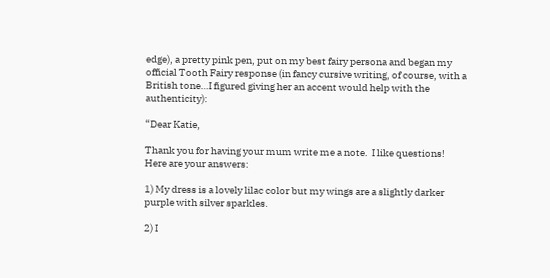edge), a pretty pink pen, put on my best fairy persona and began my official Tooth Fairy response (in fancy cursive writing, of course, with a British tone…I figured giving her an accent would help with the authenticity):

“Dear Katie,

Thank you for having your mum write me a note.  I like questions!  Here are your answers:

1) My dress is a lovely lilac color but my wings are a slightly darker purple with silver sparkles.

2) I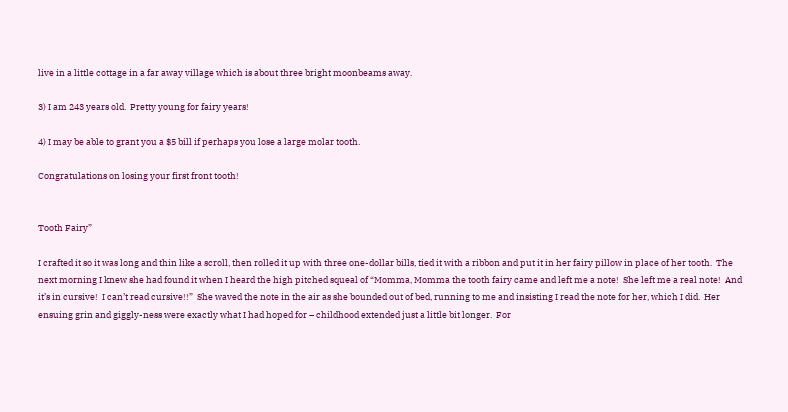live in a little cottage in a far away village which is about three bright moonbeams away.

3) I am 243 years old.  Pretty young for fairy years!

4) I may be able to grant you a $5 bill if perhaps you lose a large molar tooth.

Congratulations on losing your first front tooth!


Tooth Fairy”

I crafted it so it was long and thin like a scroll, then rolled it up with three one-dollar bills, tied it with a ribbon and put it in her fairy pillow in place of her tooth.  The next morning I knew she had found it when I heard the high pitched squeal of “Momma, Momma the tooth fairy came and left me a note!  She left me a real note!  And it’s in cursive!  I can’t read cursive!!”  She waved the note in the air as she bounded out of bed, running to me and insisting I read the note for her, which I did.  Her ensuing grin and giggly-ness were exactly what I had hoped for – childhood extended just a little bit longer.  For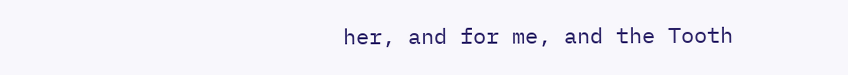her, and for me, and the Tooth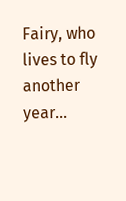Fairy, who lives to fly another year…